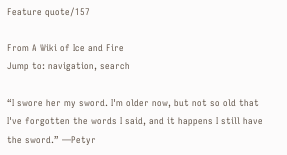Feature quote/157

From A Wiki of Ice and Fire
Jump to: navigation, search

“I swore her my sword. I'm older now, but not so old that I've forgotten the words I said, and it happens I still have the sword.” —Petyr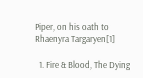Piper, on his oath to Rhaenyra Targaryen[1]

  1. Fire & Blood, The Dying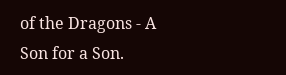of the Dragons - A Son for a Son.